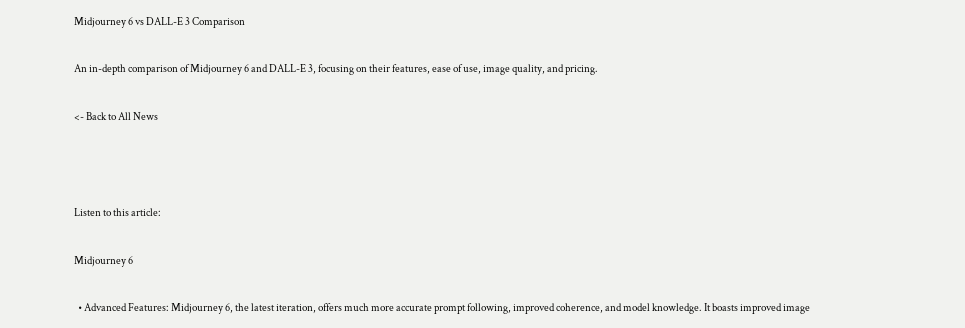Midjourney 6 vs DALL-E 3 Comparison

An in-depth comparison of Midjourney 6 and DALL-E 3, focusing on their features, ease of use, image quality, and pricing.

<- Back to All News



Listen to this article:

Midjourney 6

  • Advanced Features: Midjourney 6, the latest iteration, offers much more accurate prompt following, improved coherence, and model knowledge. It boasts improved image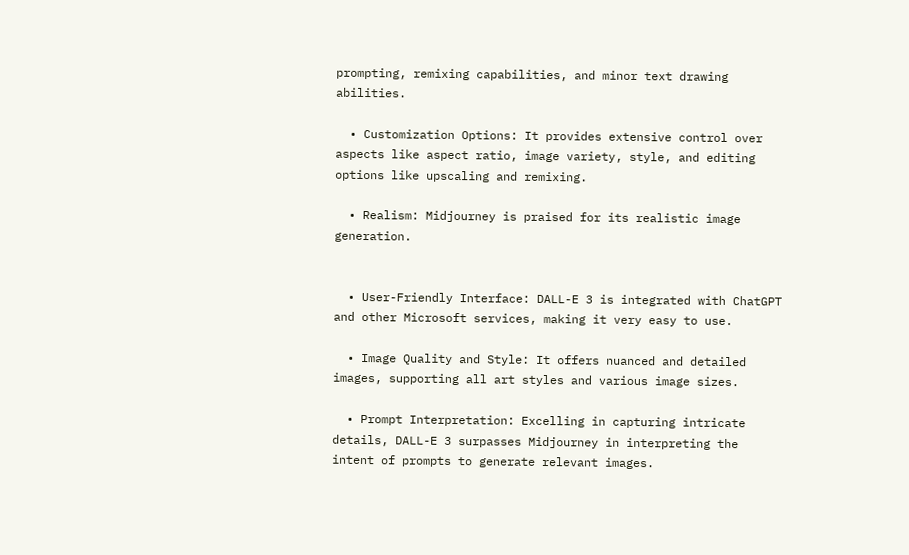prompting, remixing capabilities, and minor text drawing abilities.

  • Customization Options: It provides extensive control over aspects like aspect ratio, image variety, style, and editing options like upscaling and remixing.

  • Realism: Midjourney is praised for its realistic image generation.


  • User-Friendly Interface: DALL-E 3 is integrated with ChatGPT and other Microsoft services, making it very easy to use.

  • Image Quality and Style: It offers nuanced and detailed images, supporting all art styles and various image sizes.

  • Prompt Interpretation: Excelling in capturing intricate details, DALL-E 3 surpasses Midjourney in interpreting the intent of prompts to generate relevant images.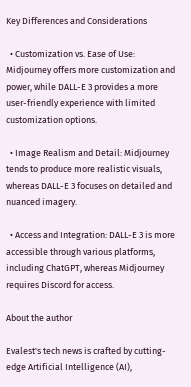Key Differences and Considerations

  • Customization vs. Ease of Use: Midjourney offers more customization and power, while DALL-E 3 provides a more user-friendly experience with limited customization options.

  • Image Realism and Detail: Midjourney tends to produce more realistic visuals, whereas DALL-E 3 focuses on detailed and nuanced imagery.

  • Access and Integration: DALL-E 3 is more accessible through various platforms, including ChatGPT, whereas Midjourney requires Discord for access.

About the author

Evalest's tech news is crafted by cutting-edge Artificial Intelligence (AI),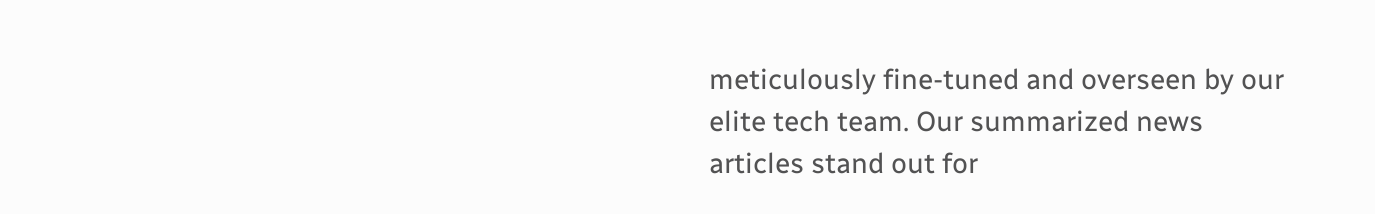meticulously fine-tuned and overseen by our elite tech team. Our summarized news articles stand out for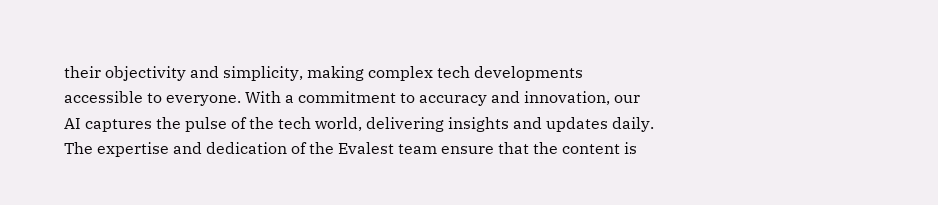their objectivity and simplicity, making complex tech developments accessible to everyone. With a commitment to accuracy and innovation, our AI captures the pulse of the tech world, delivering insights and updates daily. The expertise and dedication of the Evalest team ensure that the content is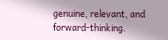genuine, relevant, and forward-thinking.